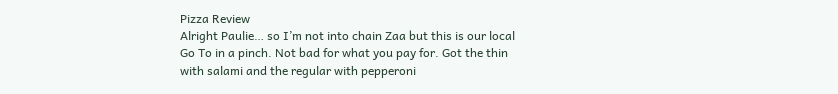Pizza Review
Alright Paulie… so I’m not into chain Zaa but this is our local Go To in a pinch. Not bad for what you pay for. Got the thin with salami and the regular with pepperoni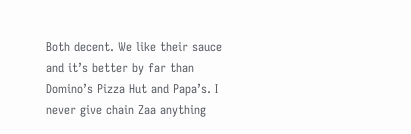Both decent. We like their sauce and it’s better by far than Domino’s Pizza Hut and Papa’s. I never give chain Zaa anything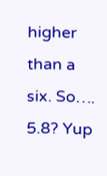higher than a six. So…. 5.8? Yup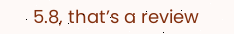5.8, that’s a review